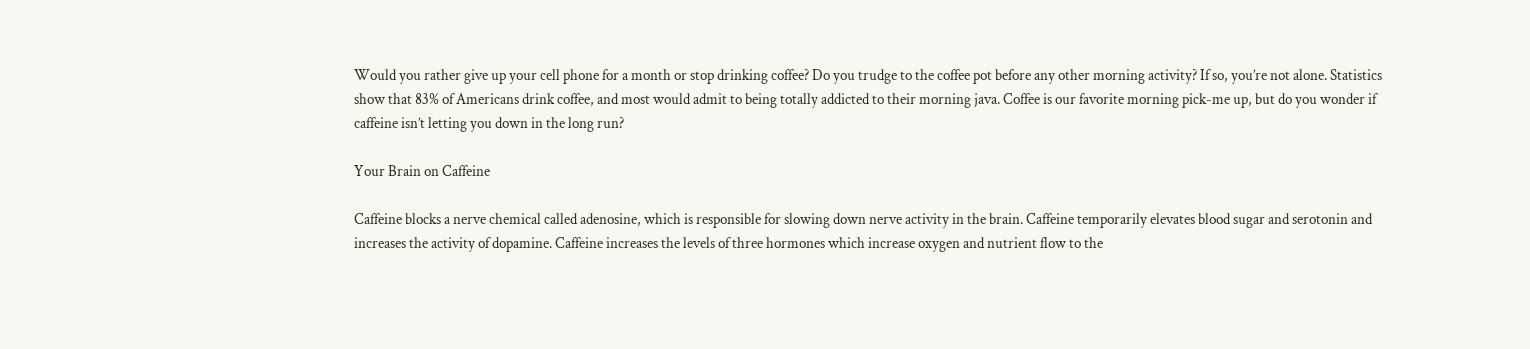Would you rather give up your cell phone for a month or stop drinking coffee? Do you trudge to the coffee pot before any other morning activity? If so, you’re not alone. Statistics show that 83% of Americans drink coffee, and most would admit to being totally addicted to their morning java. Coffee is our favorite morning pick-me up, but do you wonder if caffeine isn’t letting you down in the long run?

Your Brain on Caffeine

Caffeine blocks a nerve chemical called adenosine, which is responsible for slowing down nerve activity in the brain. Caffeine temporarily elevates blood sugar and serotonin and increases the activity of dopamine. Caffeine increases the levels of three hormones which increase oxygen and nutrient flow to the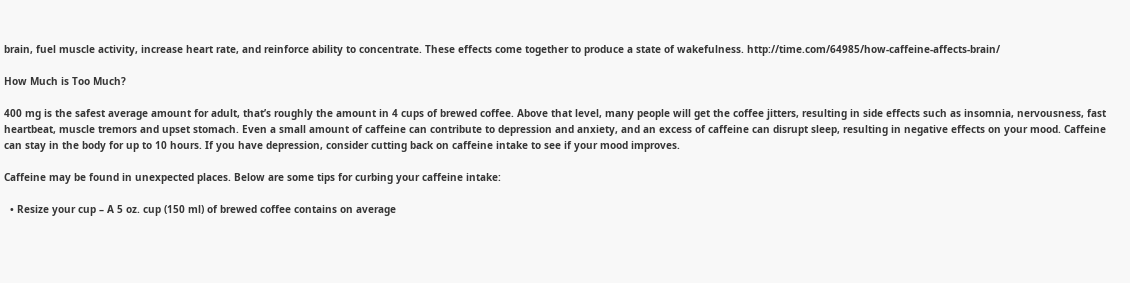brain, fuel muscle activity, increase heart rate, and reinforce ability to concentrate. These effects come together to produce a state of wakefulness. http://time.com/64985/how-caffeine-affects-brain/

How Much is Too Much?

400 mg is the safest average amount for adult, that’s roughly the amount in 4 cups of brewed coffee. Above that level, many people will get the coffee jitters, resulting in side effects such as insomnia, nervousness, fast heartbeat, muscle tremors and upset stomach. Even a small amount of caffeine can contribute to depression and anxiety, and an excess of caffeine can disrupt sleep, resulting in negative effects on your mood. Caffeine can stay in the body for up to 10 hours. If you have depression, consider cutting back on caffeine intake to see if your mood improves.

Caffeine may be found in unexpected places. Below are some tips for curbing your caffeine intake:

  • Resize your cup – A 5 oz. cup (150 ml) of brewed coffee contains on average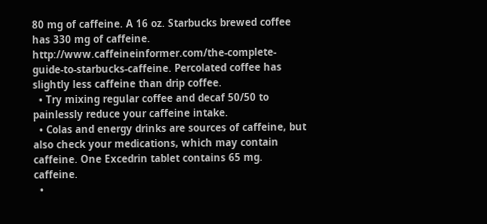80 mg of caffeine. A 16 oz. Starbucks brewed coffee has 330 mg of caffeine. http://www.caffeineinformer.com/the-complete-guide-to-starbucks-caffeine. Percolated coffee has slightly less caffeine than drip coffee.
  • Try mixing regular coffee and decaf 50/50 to painlessly reduce your caffeine intake.
  • Colas and energy drinks are sources of caffeine, but also check your medications, which may contain caffeine. One Excedrin tablet contains 65 mg. caffeine.
  •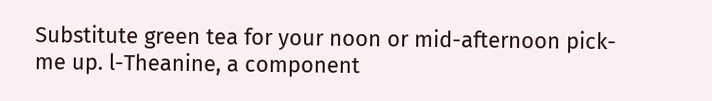Substitute green tea for your noon or mid-afternoon pick-me up. l-Theanine, a component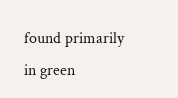found primarily in green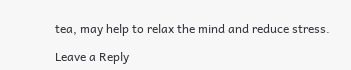tea, may help to relax the mind and reduce stress.

Leave a Reply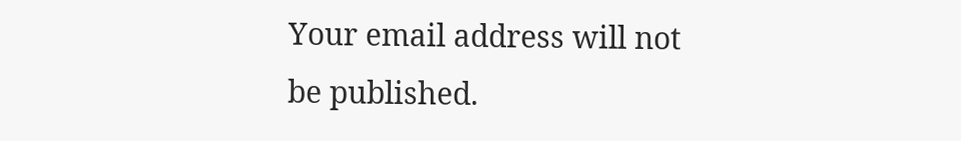Your email address will not be published.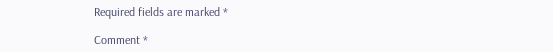Required fields are marked *

Comment *